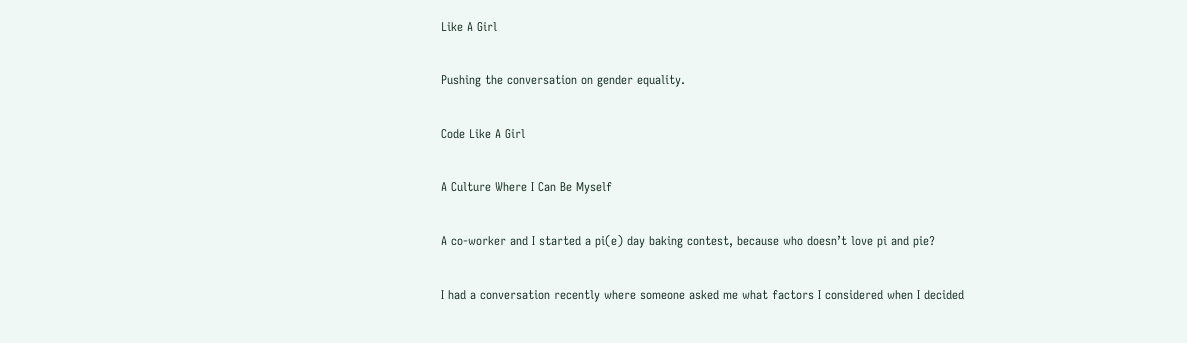Like A Girl

Pushing the conversation on gender equality.

Code Like A Girl

A Culture Where I Can Be Myself

A co-worker and I started a pi(e) day baking contest, because who doesn’t love pi and pie?

I had a conversation recently where someone asked me what factors I considered when I decided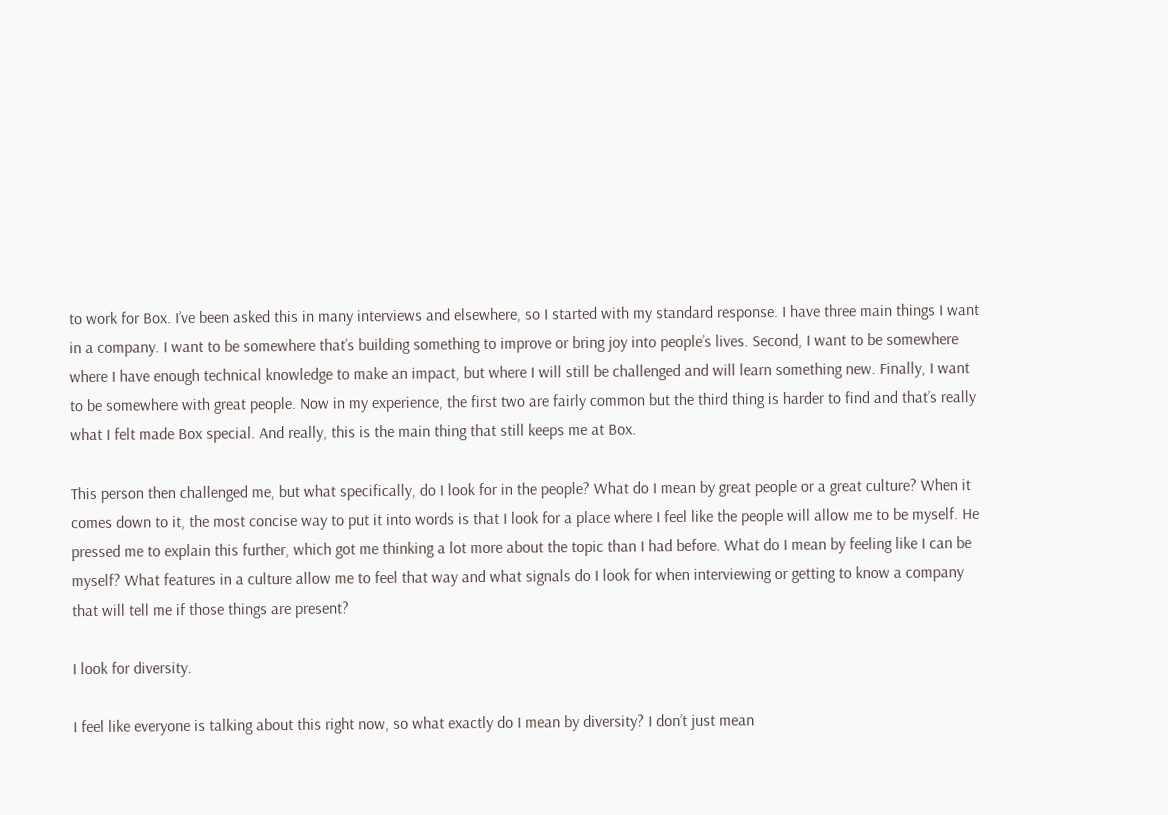to work for Box. I’ve been asked this in many interviews and elsewhere, so I started with my standard response. I have three main things I want in a company. I want to be somewhere that’s building something to improve or bring joy into people’s lives. Second, I want to be somewhere where I have enough technical knowledge to make an impact, but where I will still be challenged and will learn something new. Finally, I want to be somewhere with great people. Now in my experience, the first two are fairly common but the third thing is harder to find and that’s really what I felt made Box special. And really, this is the main thing that still keeps me at Box.

This person then challenged me, but what specifically, do I look for in the people? What do I mean by great people or a great culture? When it comes down to it, the most concise way to put it into words is that I look for a place where I feel like the people will allow me to be myself. He pressed me to explain this further, which got me thinking a lot more about the topic than I had before. What do I mean by feeling like I can be myself? What features in a culture allow me to feel that way and what signals do I look for when interviewing or getting to know a company that will tell me if those things are present?

I look for diversity.

I feel like everyone is talking about this right now, so what exactly do I mean by diversity? I don’t just mean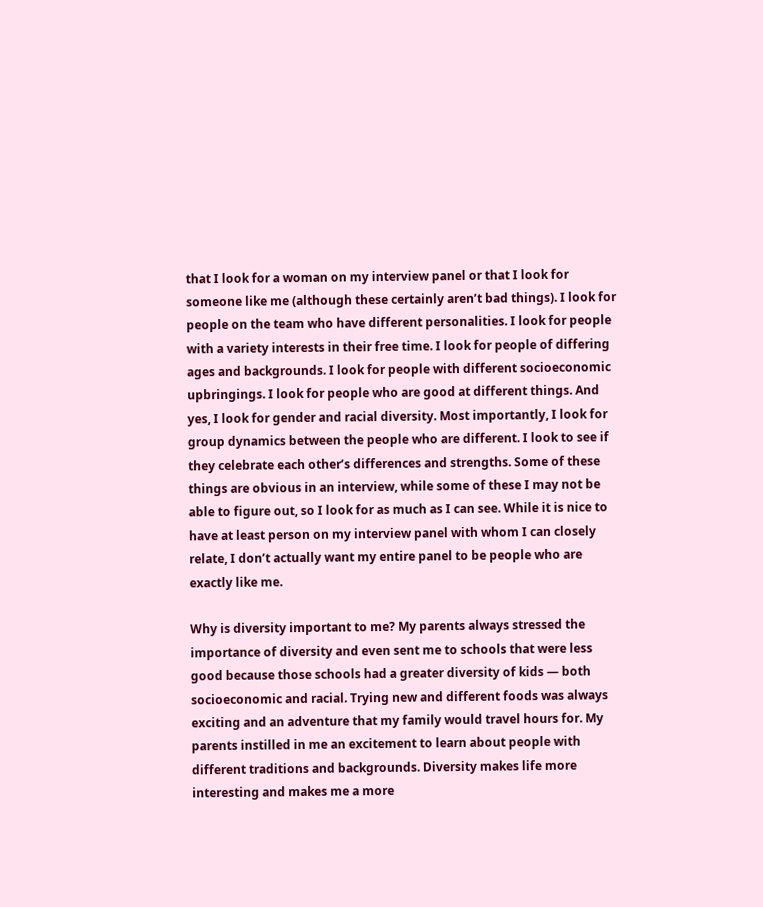that I look for a woman on my interview panel or that I look for someone like me (although these certainly aren’t bad things). I look for people on the team who have different personalities. I look for people with a variety interests in their free time. I look for people of differing ages and backgrounds. I look for people with different socioeconomic upbringings. I look for people who are good at different things. And yes, I look for gender and racial diversity. Most importantly, I look for group dynamics between the people who are different. I look to see if they celebrate each other’s differences and strengths. Some of these things are obvious in an interview, while some of these I may not be able to figure out, so I look for as much as I can see. While it is nice to have at least person on my interview panel with whom I can closely relate, I don’t actually want my entire panel to be people who are exactly like me.

Why is diversity important to me? My parents always stressed the importance of diversity and even sent me to schools that were less good because those schools had a greater diversity of kids — both socioeconomic and racial. Trying new and different foods was always exciting and an adventure that my family would travel hours for. My parents instilled in me an excitement to learn about people with different traditions and backgrounds. Diversity makes life more interesting and makes me a more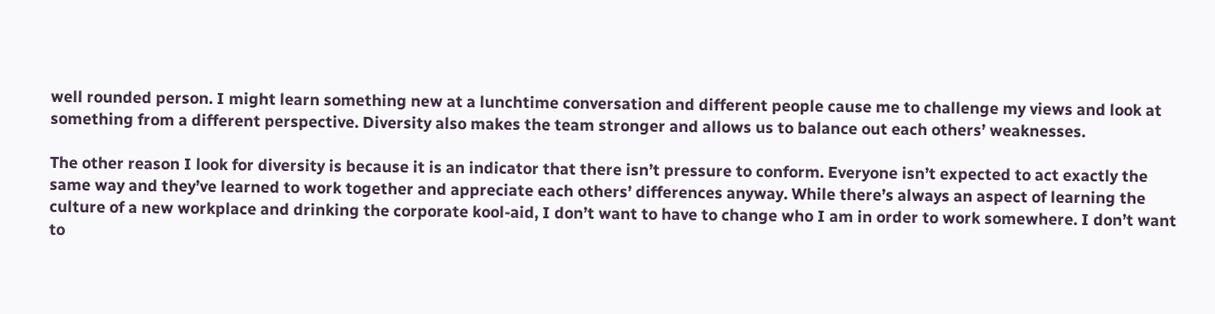well rounded person. I might learn something new at a lunchtime conversation and different people cause me to challenge my views and look at something from a different perspective. Diversity also makes the team stronger and allows us to balance out each others’ weaknesses.

The other reason I look for diversity is because it is an indicator that there isn’t pressure to conform. Everyone isn’t expected to act exactly the same way and they’ve learned to work together and appreciate each others’ differences anyway. While there’s always an aspect of learning the culture of a new workplace and drinking the corporate kool-aid, I don’t want to have to change who I am in order to work somewhere. I don’t want to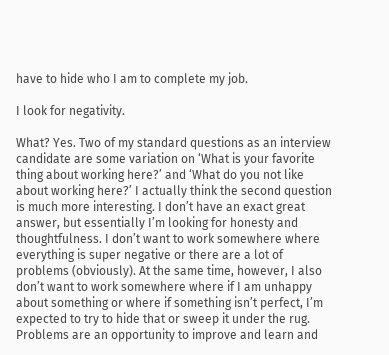have to hide who I am to complete my job.

I look for negativity.

What? Yes. Two of my standard questions as an interview candidate are some variation on ‘What is your favorite thing about working here?’ and ‘What do you not like about working here?’ I actually think the second question is much more interesting. I don’t have an exact great answer, but essentially I’m looking for honesty and thoughtfulness. I don’t want to work somewhere where everything is super negative or there are a lot of problems (obviously). At the same time, however, I also don’t want to work somewhere where if I am unhappy about something or where if something isn’t perfect, I’m expected to try to hide that or sweep it under the rug. Problems are an opportunity to improve and learn and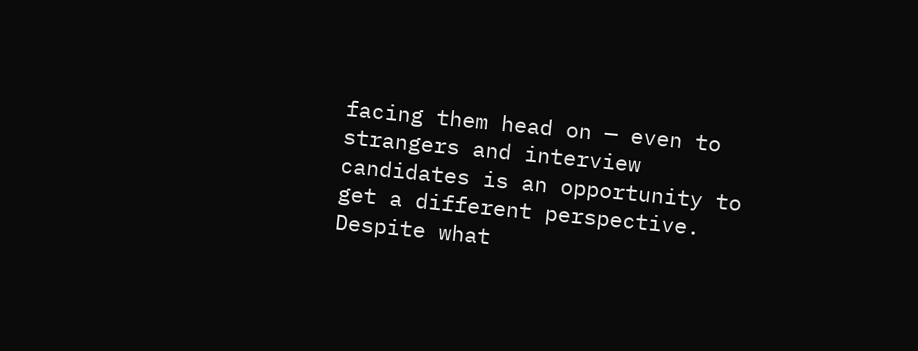facing them head on — even to strangers and interview candidates is an opportunity to get a different perspective. Despite what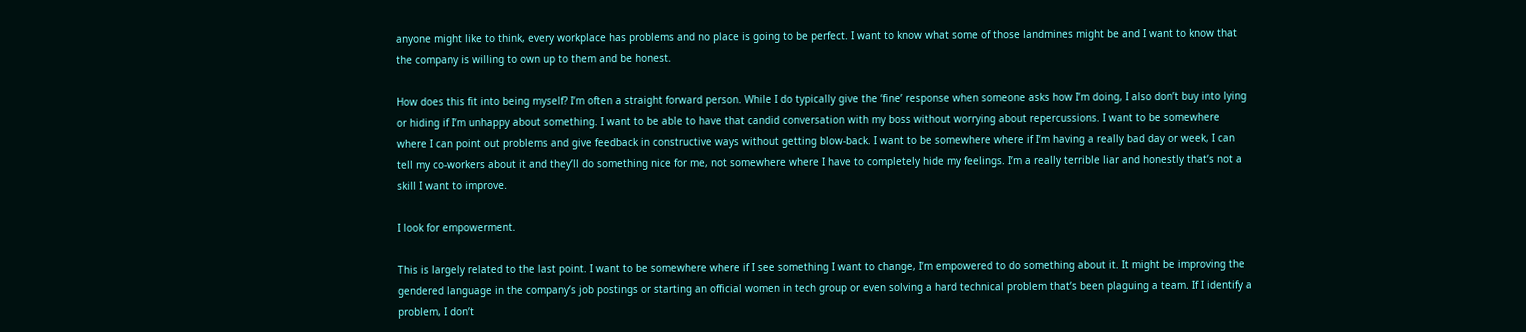anyone might like to think, every workplace has problems and no place is going to be perfect. I want to know what some of those landmines might be and I want to know that the company is willing to own up to them and be honest.

How does this fit into being myself? I’m often a straight forward person. While I do typically give the ‘fine’ response when someone asks how I’m doing, I also don’t buy into lying or hiding if I’m unhappy about something. I want to be able to have that candid conversation with my boss without worrying about repercussions. I want to be somewhere where I can point out problems and give feedback in constructive ways without getting blow-back. I want to be somewhere where if I’m having a really bad day or week, I can tell my co-workers about it and they’ll do something nice for me, not somewhere where I have to completely hide my feelings. I’m a really terrible liar and honestly that’s not a skill I want to improve.

I look for empowerment.

This is largely related to the last point. I want to be somewhere where if I see something I want to change, I’m empowered to do something about it. It might be improving the gendered language in the company’s job postings or starting an official women in tech group or even solving a hard technical problem that’s been plaguing a team. If I identify a problem, I don’t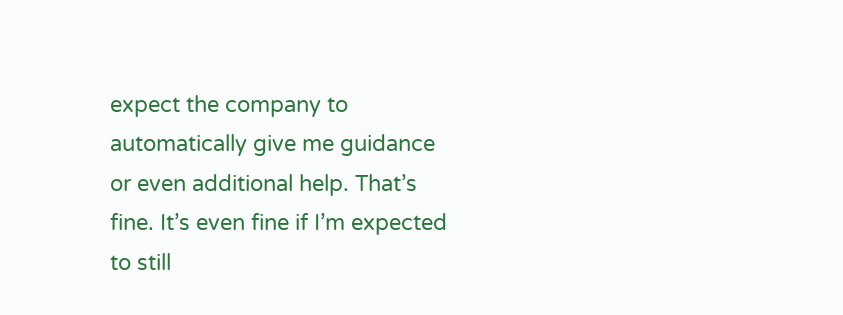expect the company to automatically give me guidance or even additional help. That’s fine. It’s even fine if I’m expected to still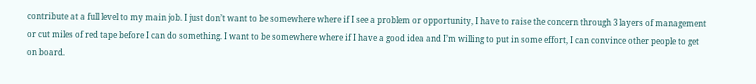contribute at a full level to my main job. I just don’t want to be somewhere where if I see a problem or opportunity, I have to raise the concern through 3 layers of management or cut miles of red tape before I can do something. I want to be somewhere where if I have a good idea and I’m willing to put in some effort, I can convince other people to get on board.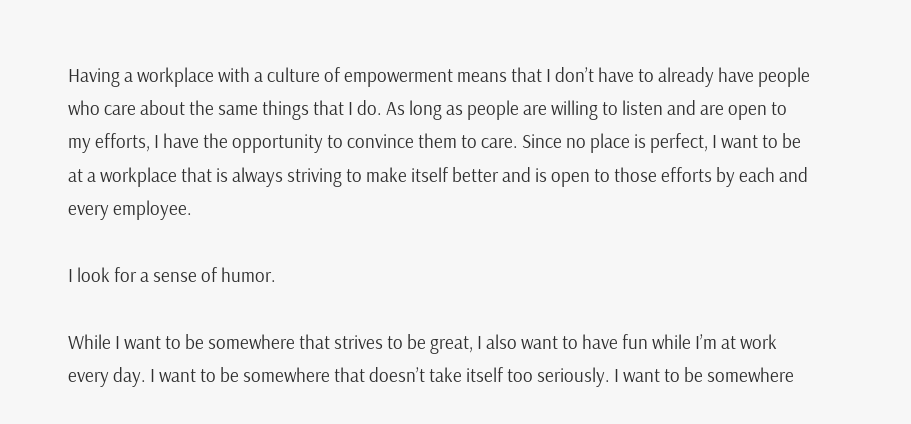Having a workplace with a culture of empowerment means that I don’t have to already have people who care about the same things that I do. As long as people are willing to listen and are open to my efforts, I have the opportunity to convince them to care. Since no place is perfect, I want to be at a workplace that is always striving to make itself better and is open to those efforts by each and every employee.

I look for a sense of humor.

While I want to be somewhere that strives to be great, I also want to have fun while I’m at work every day. I want to be somewhere that doesn’t take itself too seriously. I want to be somewhere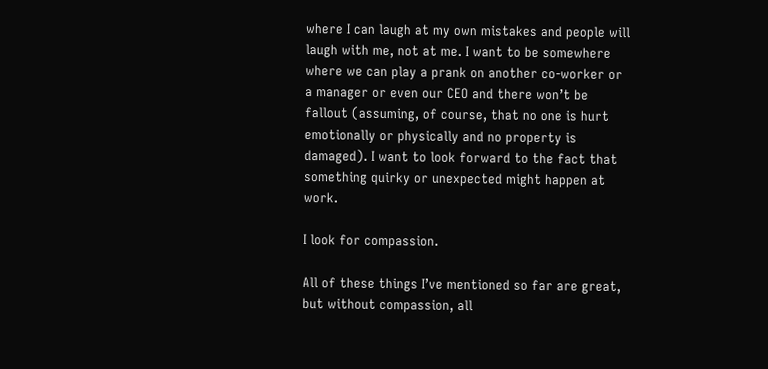where I can laugh at my own mistakes and people will laugh with me, not at me. I want to be somewhere where we can play a prank on another co-worker or a manager or even our CEO and there won’t be fallout (assuming, of course, that no one is hurt emotionally or physically and no property is damaged). I want to look forward to the fact that something quirky or unexpected might happen at work.

I look for compassion.

All of these things I’ve mentioned so far are great, but without compassion, all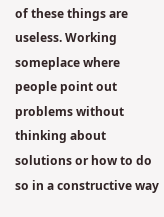of these things are useless. Working someplace where people point out problems without thinking about solutions or how to do so in a constructive way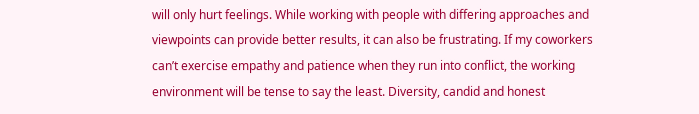will only hurt feelings. While working with people with differing approaches and viewpoints can provide better results, it can also be frustrating. If my coworkers can’t exercise empathy and patience when they run into conflict, the working environment will be tense to say the least. Diversity, candid and honest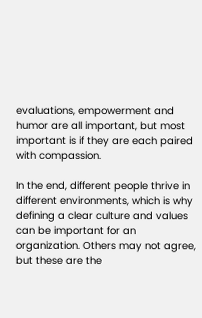evaluations, empowerment and humor are all important, but most important is if they are each paired with compassion.

In the end, different people thrive in different environments, which is why defining a clear culture and values can be important for an organization. Others may not agree, but these are the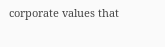corporate values that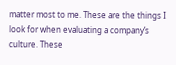matter most to me. These are the things I look for when evaluating a company’s culture. These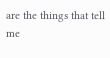are the things that tell me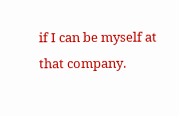if I can be myself at that company.